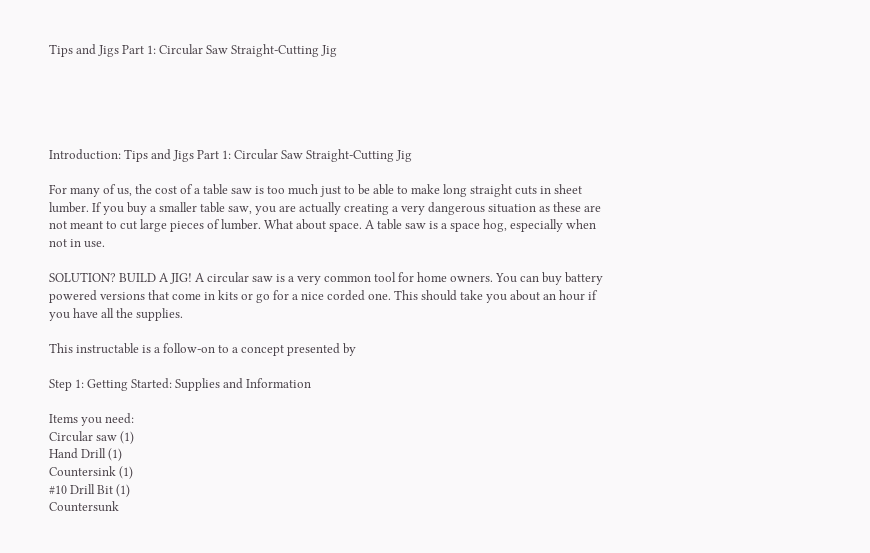Tips and Jigs Part 1: Circular Saw Straight-Cutting Jig





Introduction: Tips and Jigs Part 1: Circular Saw Straight-Cutting Jig

For many of us, the cost of a table saw is too much just to be able to make long straight cuts in sheet lumber. If you buy a smaller table saw, you are actually creating a very dangerous situation as these are not meant to cut large pieces of lumber. What about space. A table saw is a space hog, especially when not in use.

SOLUTION? BUILD A JIG! A circular saw is a very common tool for home owners. You can buy battery powered versions that come in kits or go for a nice corded one. This should take you about an hour if you have all the supplies.

This instructable is a follow-on to a concept presented by

Step 1: Getting Started: Supplies and Information

Items you need:
Circular saw (1)
Hand Drill (1)
Countersink (1)
#10 Drill Bit (1)
Countersunk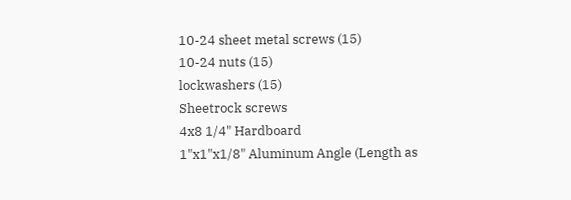10-24 sheet metal screws (15)
10-24 nuts (15)
lockwashers (15)
Sheetrock screws
4x8 1/4" Hardboard
1"x1"x1/8" Aluminum Angle (Length as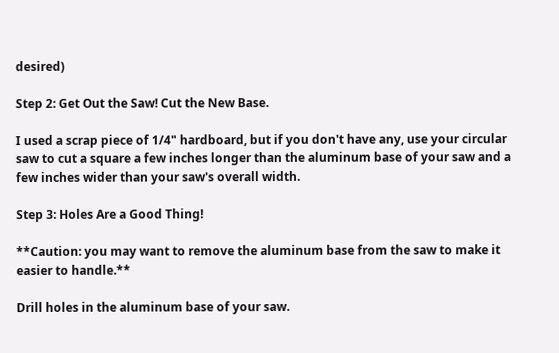desired)

Step 2: Get Out the Saw! Cut the New Base.

I used a scrap piece of 1/4" hardboard, but if you don't have any, use your circular saw to cut a square a few inches longer than the aluminum base of your saw and a few inches wider than your saw's overall width.

Step 3: Holes Are a Good Thing!

**Caution: you may want to remove the aluminum base from the saw to make it easier to handle.**

Drill holes in the aluminum base of your saw.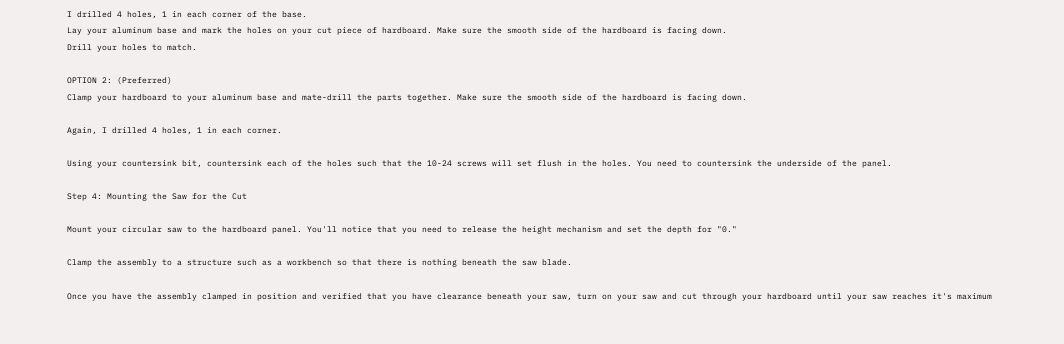I drilled 4 holes, 1 in each corner of the base.
Lay your aluminum base and mark the holes on your cut piece of hardboard. Make sure the smooth side of the hardboard is facing down.
Drill your holes to match.

OPTION 2: (Preferred)
Clamp your hardboard to your aluminum base and mate-drill the parts together. Make sure the smooth side of the hardboard is facing down.

Again, I drilled 4 holes, 1 in each corner.

Using your countersink bit, countersink each of the holes such that the 10-24 screws will set flush in the holes. You need to countersink the underside of the panel.

Step 4: Mounting the Saw for the Cut

Mount your circular saw to the hardboard panel. You'll notice that you need to release the height mechanism and set the depth for "0."

Clamp the assembly to a structure such as a workbench so that there is nothing beneath the saw blade.

Once you have the assembly clamped in position and verified that you have clearance beneath your saw, turn on your saw and cut through your hardboard until your saw reaches it's maximum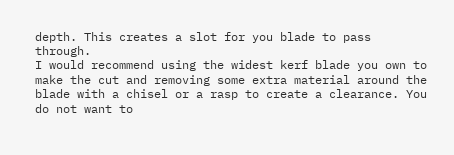depth. This creates a slot for you blade to pass through.
I would recommend using the widest kerf blade you own to make the cut and removing some extra material around the blade with a chisel or a rasp to create a clearance. You do not want to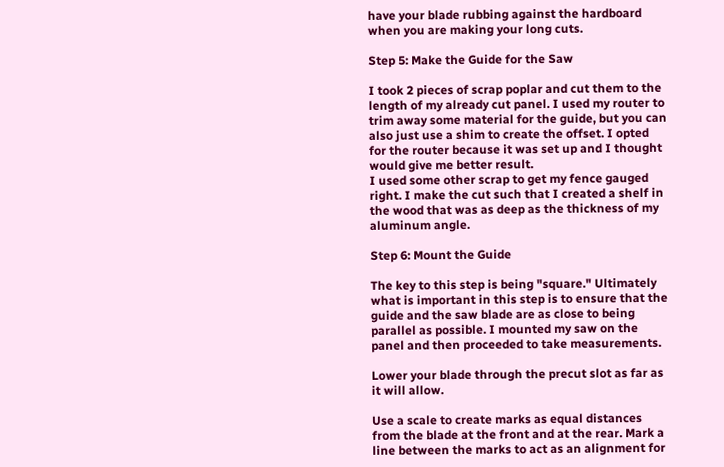have your blade rubbing against the hardboard when you are making your long cuts.

Step 5: Make the Guide for the Saw

I took 2 pieces of scrap poplar and cut them to the length of my already cut panel. I used my router to trim away some material for the guide, but you can also just use a shim to create the offset. I opted for the router because it was set up and I thought would give me better result.
I used some other scrap to get my fence gauged right. I make the cut such that I created a shelf in the wood that was as deep as the thickness of my aluminum angle.

Step 6: Mount the Guide

The key to this step is being "square." Ultimately what is important in this step is to ensure that the guide and the saw blade are as close to being parallel as possible. I mounted my saw on the panel and then proceeded to take measurements.

Lower your blade through the precut slot as far as it will allow.

Use a scale to create marks as equal distances from the blade at the front and at the rear. Mark a line between the marks to act as an alignment for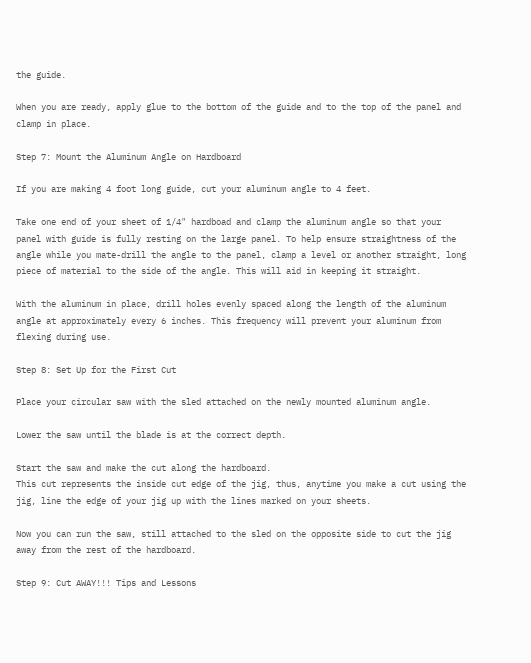the guide.

When you are ready, apply glue to the bottom of the guide and to the top of the panel and clamp in place.

Step 7: Mount the Aluminum Angle on Hardboard

If you are making 4 foot long guide, cut your aluminum angle to 4 feet.

Take one end of your sheet of 1/4" hardboad and clamp the aluminum angle so that your panel with guide is fully resting on the large panel. To help ensure straightness of the angle while you mate-drill the angle to the panel, clamp a level or another straight, long piece of material to the side of the angle. This will aid in keeping it straight.

With the aluminum in place, drill holes evenly spaced along the length of the aluminum angle at approximately every 6 inches. This frequency will prevent your aluminum from flexing during use.

Step 8: Set Up for the First Cut

Place your circular saw with the sled attached on the newly mounted aluminum angle.

Lower the saw until the blade is at the correct depth.

Start the saw and make the cut along the hardboard.
This cut represents the inside cut edge of the jig, thus, anytime you make a cut using the jig, line the edge of your jig up with the lines marked on your sheets.

Now you can run the saw, still attached to the sled on the opposite side to cut the jig away from the rest of the hardboard.

Step 9: Cut AWAY!!! Tips and Lessons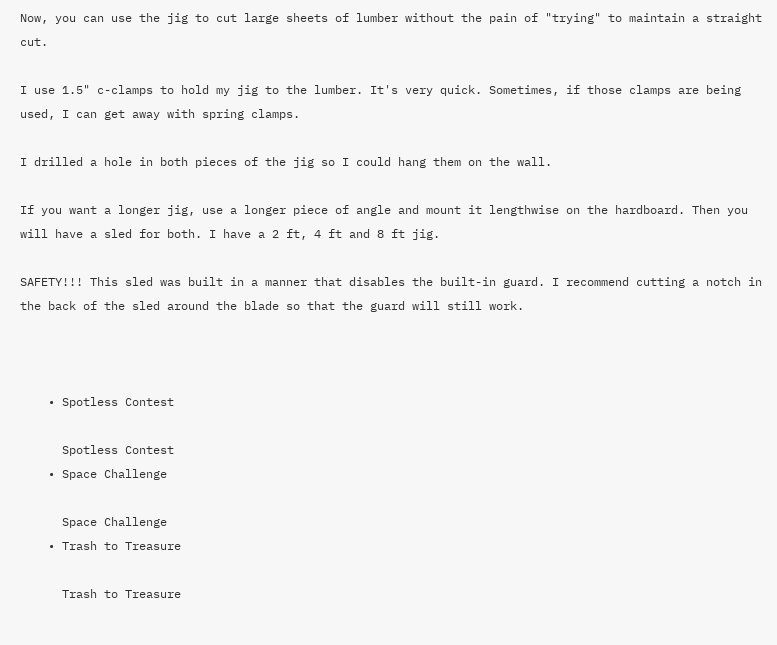Now, you can use the jig to cut large sheets of lumber without the pain of "trying" to maintain a straight cut.

I use 1.5" c-clamps to hold my jig to the lumber. It's very quick. Sometimes, if those clamps are being used, I can get away with spring clamps.

I drilled a hole in both pieces of the jig so I could hang them on the wall.

If you want a longer jig, use a longer piece of angle and mount it lengthwise on the hardboard. Then you will have a sled for both. I have a 2 ft, 4 ft and 8 ft jig.

SAFETY!!! This sled was built in a manner that disables the built-in guard. I recommend cutting a notch in the back of the sled around the blade so that the guard will still work.



    • Spotless Contest

      Spotless Contest
    • Space Challenge

      Space Challenge
    • Trash to Treasure

      Trash to Treasure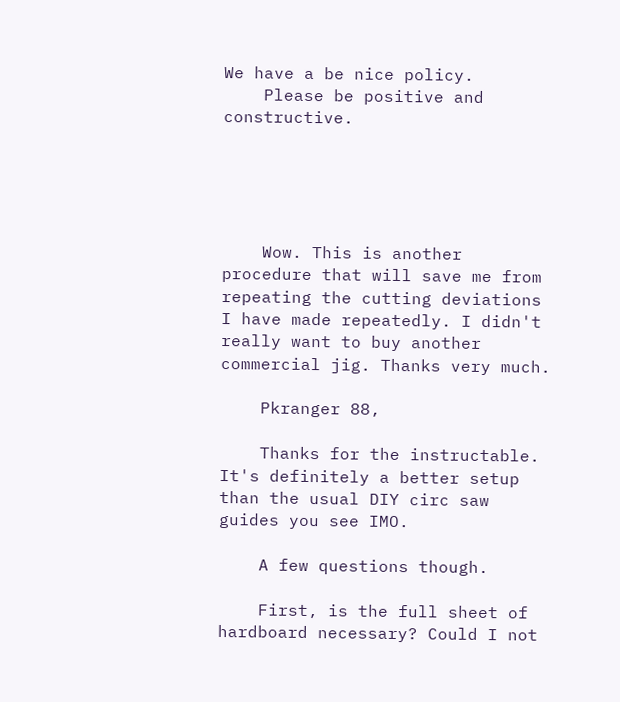We have a be nice policy.
    Please be positive and constructive.





    Wow. This is another procedure that will save me from repeating the cutting deviations I have made repeatedly. I didn't really want to buy another commercial jig. Thanks very much.

    Pkranger 88,

    Thanks for the instructable. It's definitely a better setup than the usual DIY circ saw guides you see IMO.

    A few questions though.

    First, is the full sheet of hardboard necessary? Could I not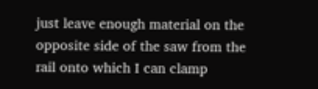just leave enough material on the opposite side of the saw from the rail onto which I can clamp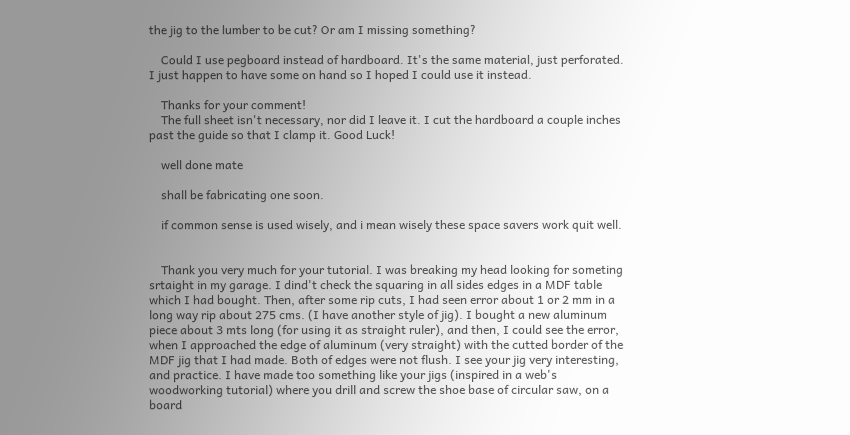the jig to the lumber to be cut? Or am I missing something?

    Could I use pegboard instead of hardboard. It's the same material, just perforated. I just happen to have some on hand so I hoped I could use it instead.

    Thanks for your comment!
    The full sheet isn't necessary, nor did I leave it. I cut the hardboard a couple inches past the guide so that I clamp it. Good Luck!

    well done mate

    shall be fabricating one soon.

    if common sense is used wisely, and i mean wisely these space savers work quit well.


    Thank you very much for your tutorial. I was breaking my head looking for someting srtaight in my garage. I dind't check the squaring in all sides edges in a MDF table which I had bought. Then, after some rip cuts, I had seen error about 1 or 2 mm in a long way rip about 275 cms. (I have another style of jig). I bought a new aluminum piece about 3 mts long (for using it as straight ruler), and then, I could see the error, when I approached the edge of aluminum (very straight) with the cutted border of the MDF jig that I had made. Both of edges were not flush. I see your jig very interesting, and practice. I have made too something like your jigs (inspired in a web's woodworking tutorial) where you drill and screw the shoe base of circular saw, on a board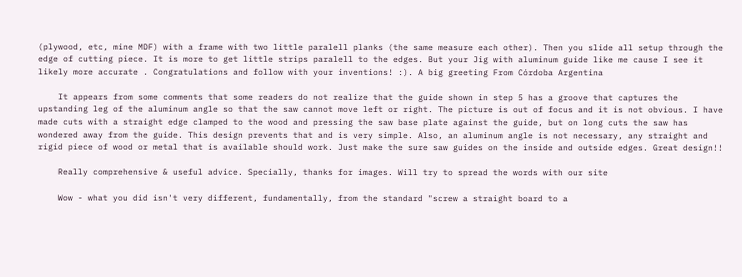(plywood, etc, mine MDF) with a frame with two little paralell planks (the same measure each other). Then you slide all setup through the edge of cutting piece. It is more to get little strips paralell to the edges. But your Jig with aluminum guide like me cause I see it likely more accurate . Congratulations and follow with your inventions! :). A big greeting From Córdoba Argentina

    It appears from some comments that some readers do not realize that the guide shown in step 5 has a groove that captures the upstanding leg of the aluminum angle so that the saw cannot move left or right. The picture is out of focus and it is not obvious. I have made cuts with a straight edge clamped to the wood and pressing the saw base plate against the guide, but on long cuts the saw has wondered away from the guide. This design prevents that and is very simple. Also, an aluminum angle is not necessary, any straight and rigid piece of wood or metal that is available should work. Just make the sure saw guides on the inside and outside edges. Great design!!

    Really comprehensive & useful advice. Specially, thanks for images. Will try to spread the words with our site

    Wow - what you did isn't very different, fundamentally, from the standard "screw a straight board to a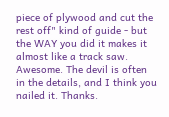piece of plywood and cut the rest off" kind of guide - but the WAY you did it makes it almost like a track saw. Awesome. The devil is often in the details, and I think you nailed it. Thanks.